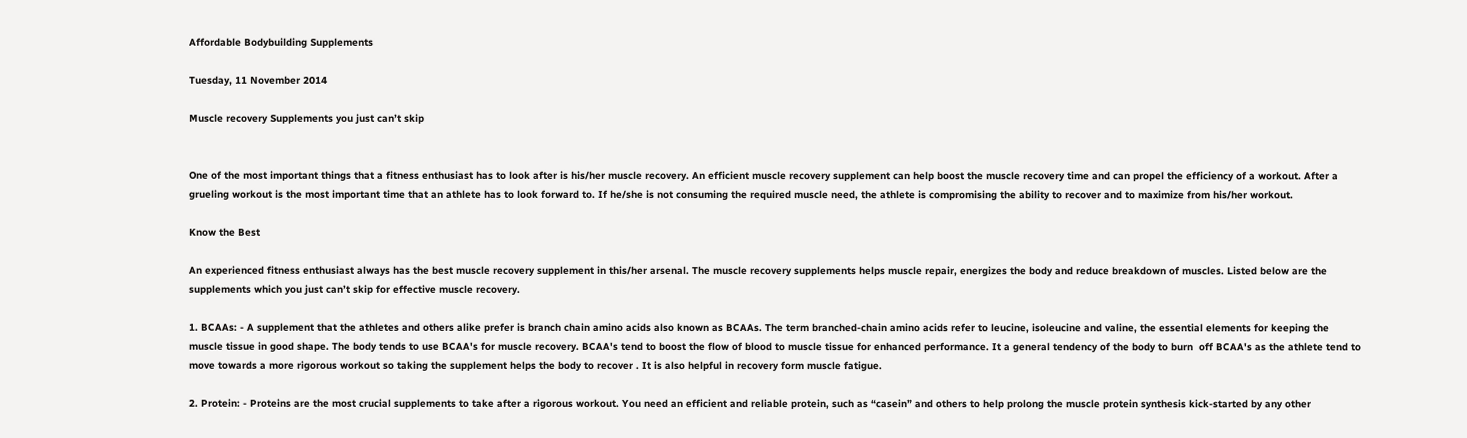Affordable Bodybuilding Supplements

Tuesday, 11 November 2014

Muscle recovery Supplements you just can’t skip


One of the most important things that a fitness enthusiast has to look after is his/her muscle recovery. An efficient muscle recovery supplement can help boost the muscle recovery time and can propel the efficiency of a workout. After a grueling workout is the most important time that an athlete has to look forward to. If he/she is not consuming the required muscle need, the athlete is compromising the ability to recover and to maximize from his/her workout.

Know the Best

An experienced fitness enthusiast always has the best muscle recovery supplement in this/her arsenal. The muscle recovery supplements helps muscle repair, energizes the body and reduce breakdown of muscles. Listed below are the supplements which you just can’t skip for effective muscle recovery.

1. BCAAs: - A supplement that the athletes and others alike prefer is branch chain amino acids also known as BCAAs. The term branched-chain amino acids refer to leucine, isoleucine and valine, the essential elements for keeping the muscle tissue in good shape. The body tends to use BCAA's for muscle recovery. BCAA's tend to boost the flow of blood to muscle tissue for enhanced performance. It a general tendency of the body to burn  off BCAA's as the athlete tend to move towards a more rigorous workout so taking the supplement helps the body to recover . It is also helpful in recovery form muscle fatigue.

2. Protein: - Proteins are the most crucial supplements to take after a rigorous workout. You need an efficient and reliable protein, such as “casein” and others to help prolong the muscle protein synthesis kick-started by any other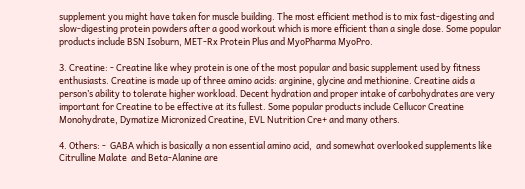supplement you might have taken for muscle building. The most efficient method is to mix fast-digesting and slow-digesting protein powders after a good workout which is more efficient than a single dose. Some popular products include BSN Isoburn, MET-Rx Protein Plus and MyoPharma MyoPro.

3. Creatine: - Creatine like whey protein is one of the most popular and basic supplement used by fitness enthusiasts. Creatine is made up of three amino acids: arginine, glycine and methionine. Creatine aids a person’s ability to tolerate higher workload. Decent hydration and proper intake of carbohydrates are very important for Creatine to be effective at its fullest. Some popular products include Cellucor Creatine Monohydrate, Dymatize Micronized Creatine, EVL Nutrition Cre+ and many others.

4. Others: -  GABA which is basically a non essential amino acid,  and somewhat overlooked supplements like Citrulline Malate  and Beta-Alanine are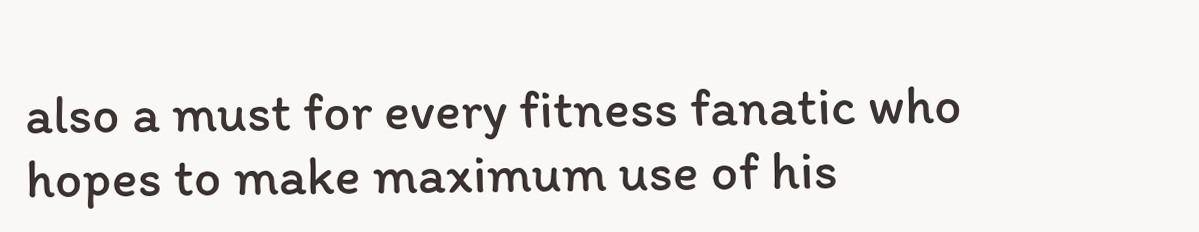also a must for every fitness fanatic who hopes to make maximum use of his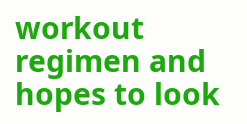workout regimen and hopes to look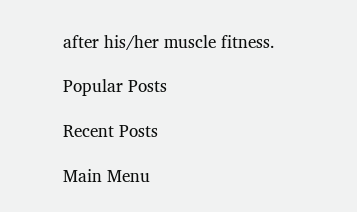after his/her muscle fitness.

Popular Posts

Recent Posts

Main Menu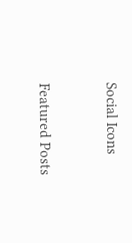Social Icons


Featured Posts